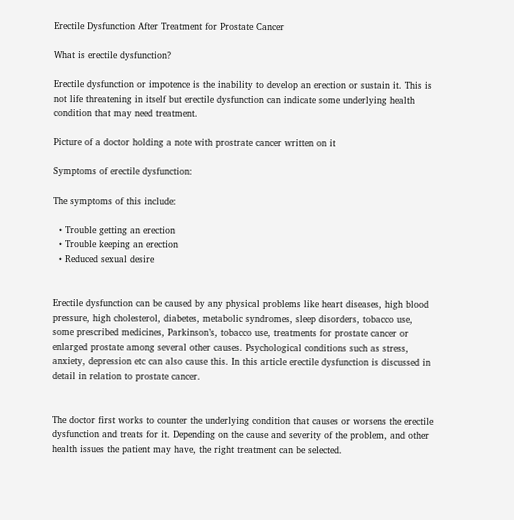Erectile Dysfunction After Treatment for Prostate Cancer

What is erectile dysfunction?

Erectile dysfunction or impotence is the inability to develop an erection or sustain it. This is not life threatening in itself but erectile dysfunction can indicate some underlying health condition that may need treatment.

Picture of a doctor holding a note with prostrate cancer written on it

Symptoms of erectile dysfunction:

The symptoms of this include:

  • Trouble getting an erection
  • Trouble keeping an erection
  • Reduced sexual desire


Erectile dysfunction can be caused by any physical problems like heart diseases, high blood pressure, high cholesterol, diabetes, metabolic syndromes, sleep disorders, tobacco use, some prescribed medicines, Parkinson’s, tobacco use, treatments for prostate cancer or enlarged prostate among several other causes. Psychological conditions such as stress, anxiety, depression etc can also cause this. In this article erectile dysfunction is discussed in detail in relation to prostate cancer.


The doctor first works to counter the underlying condition that causes or worsens the erectile dysfunction and treats for it. Depending on the cause and severity of the problem, and other health issues the patient may have, the right treatment can be selected.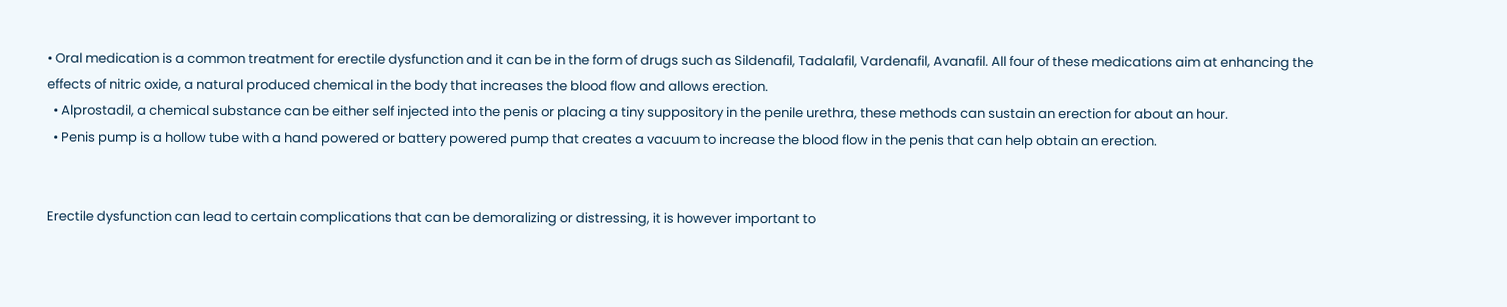• Oral medication is a common treatment for erectile dysfunction and it can be in the form of drugs such as Sildenafil, Tadalafil, Vardenafil, Avanafil. All four of these medications aim at enhancing the effects of nitric oxide, a natural produced chemical in the body that increases the blood flow and allows erection.
  • Alprostadil, a chemical substance can be either self injected into the penis or placing a tiny suppository in the penile urethra, these methods can sustain an erection for about an hour.
  • Penis pump is a hollow tube with a hand powered or battery powered pump that creates a vacuum to increase the blood flow in the penis that can help obtain an erection.


Erectile dysfunction can lead to certain complications that can be demoralizing or distressing, it is however important to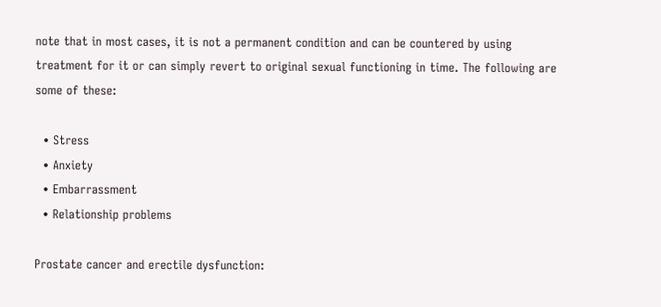note that in most cases, it is not a permanent condition and can be countered by using treatment for it or can simply revert to original sexual functioning in time. The following are some of these:

  • Stress
  • Anxiety
  • Embarrassment
  • Relationship problems

Prostate cancer and erectile dysfunction: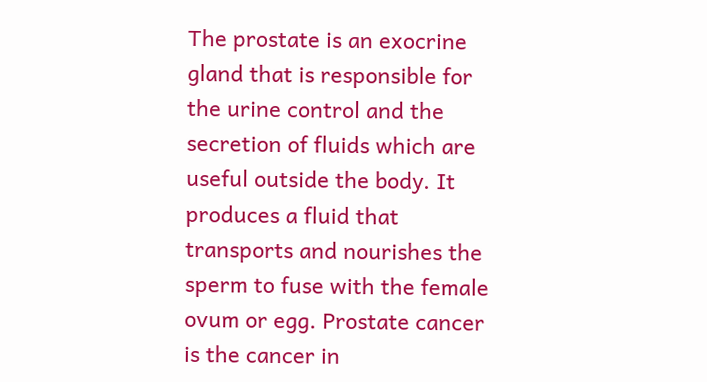The prostate is an exocrine gland that is responsible for the urine control and the secretion of fluids which are useful outside the body. It produces a fluid that transports and nourishes the sperm to fuse with the female ovum or egg. Prostate cancer is the cancer in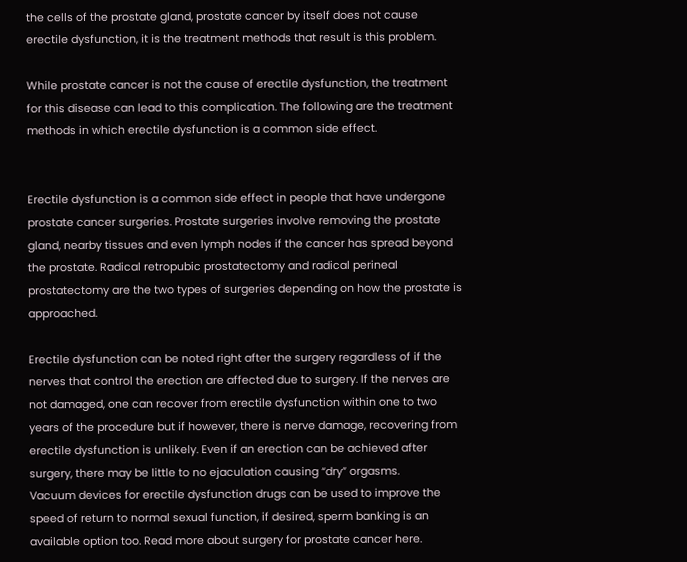the cells of the prostate gland, prostate cancer by itself does not cause erectile dysfunction, it is the treatment methods that result is this problem.

While prostate cancer is not the cause of erectile dysfunction, the treatment for this disease can lead to this complication. The following are the treatment methods in which erectile dysfunction is a common side effect.


Erectile dysfunction is a common side effect in people that have undergone prostate cancer surgeries. Prostate surgeries involve removing the prostate gland, nearby tissues and even lymph nodes if the cancer has spread beyond the prostate. Radical retropubic prostatectomy and radical perineal prostatectomy are the two types of surgeries depending on how the prostate is approached.

Erectile dysfunction can be noted right after the surgery regardless of if the nerves that control the erection are affected due to surgery. If the nerves are not damaged, one can recover from erectile dysfunction within one to two years of the procedure but if however, there is nerve damage, recovering from erectile dysfunction is unlikely. Even if an erection can be achieved after surgery, there may be little to no ejaculation causing “dry” orgasms.
Vacuum devices for erectile dysfunction drugs can be used to improve the speed of return to normal sexual function, if desired, sperm banking is an available option too. Read more about surgery for prostate cancer here.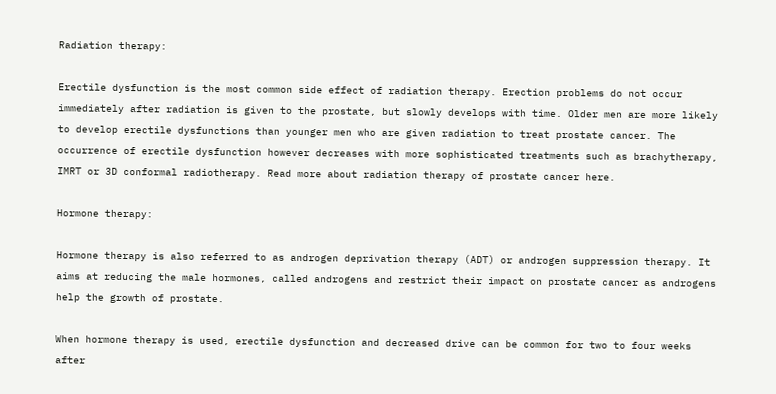Radiation therapy:

Erectile dysfunction is the most common side effect of radiation therapy. Erection problems do not occur immediately after radiation is given to the prostate, but slowly develops with time. Older men are more likely to develop erectile dysfunctions than younger men who are given radiation to treat prostate cancer. The occurrence of erectile dysfunction however decreases with more sophisticated treatments such as brachytherapy, IMRT or 3D conformal radiotherapy. Read more about radiation therapy of prostate cancer here.

Hormone therapy:

Hormone therapy is also referred to as androgen deprivation therapy (ADT) or androgen suppression therapy. It aims at reducing the male hormones, called androgens and restrict their impact on prostate cancer as androgens help the growth of prostate.

When hormone therapy is used, erectile dysfunction and decreased drive can be common for two to four weeks after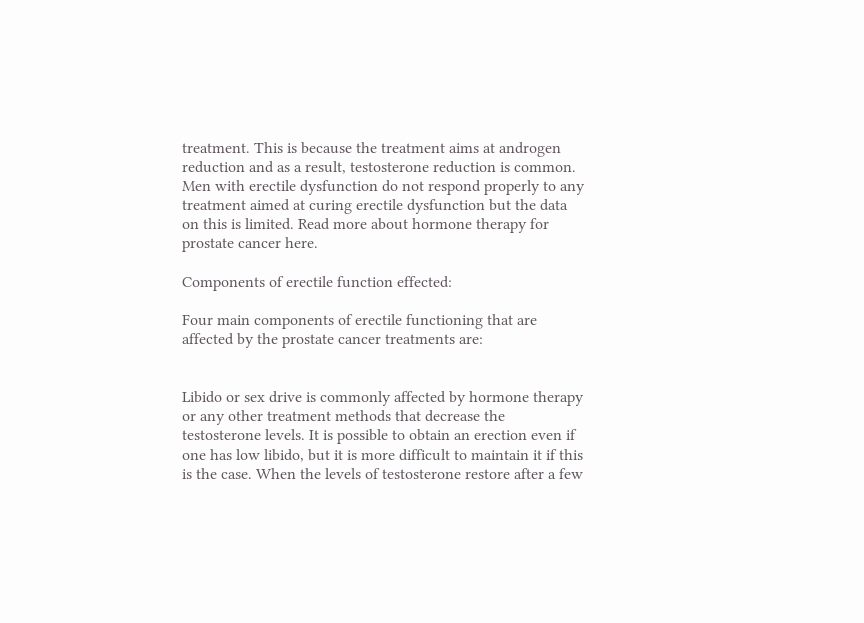treatment. This is because the treatment aims at androgen reduction and as a result, testosterone reduction is common. Men with erectile dysfunction do not respond properly to any treatment aimed at curing erectile dysfunction but the data on this is limited. Read more about hormone therapy for prostate cancer here.

Components of erectile function effected:

Four main components of erectile functioning that are affected by the prostate cancer treatments are:


Libido or sex drive is commonly affected by hormone therapy or any other treatment methods that decrease the testosterone levels. It is possible to obtain an erection even if one has low libido, but it is more difficult to maintain it if this is the case. When the levels of testosterone restore after a few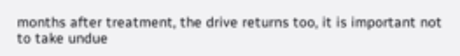months after treatment, the drive returns too, it is important not to take undue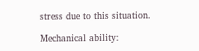stress due to this situation.

Mechanical ability: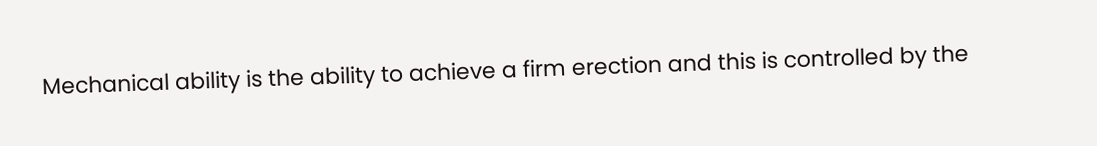Mechanical ability is the ability to achieve a firm erection and this is controlled by the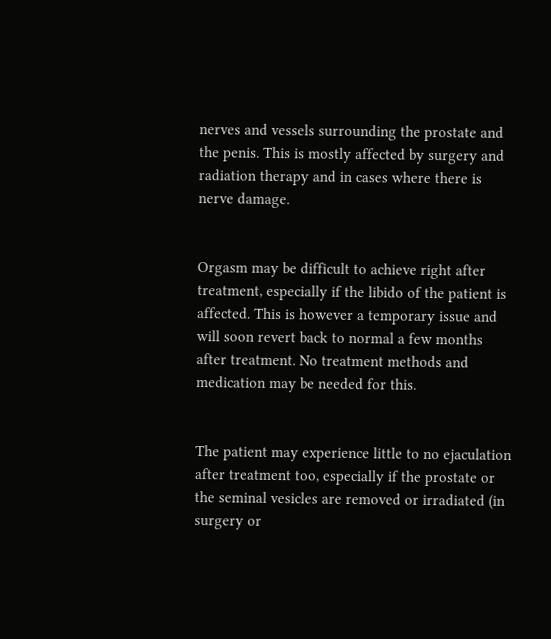nerves and vessels surrounding the prostate and the penis. This is mostly affected by surgery and radiation therapy and in cases where there is nerve damage.


Orgasm may be difficult to achieve right after treatment, especially if the libido of the patient is affected. This is however a temporary issue and will soon revert back to normal a few months after treatment. No treatment methods and medication may be needed for this.


The patient may experience little to no ejaculation after treatment too, especially if the prostate or the seminal vesicles are removed or irradiated (in surgery or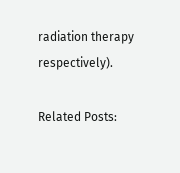radiation therapy respectively).

Related Posts: